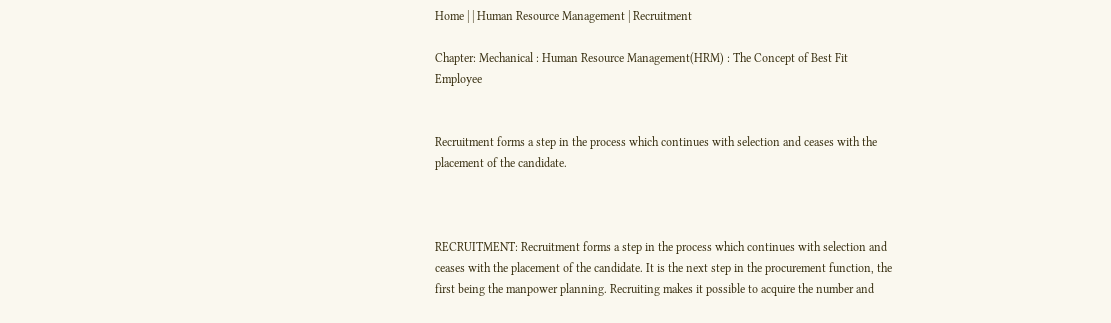Home | | Human Resource Management | Recruitment

Chapter: Mechanical : Human Resource Management(HRM) : The Concept of Best Fit Employee


Recruitment forms a step in the process which continues with selection and ceases with the placement of the candidate.



RECRUITMENT: Recruitment forms a step in the process which continues with selection and ceases with the placement of the candidate. It is the next step in the procurement function, the first being the manpower planning. Recruiting makes it possible to acquire the number and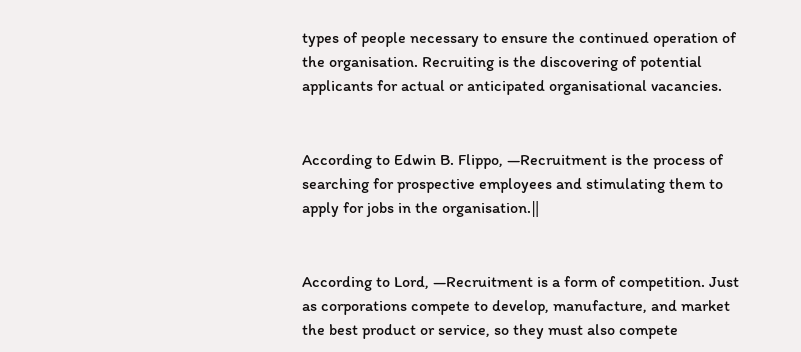types of people necessary to ensure the continued operation of the organisation. Recruiting is the discovering of potential applicants for actual or anticipated organisational vacancies.


According to Edwin B. Flippo, ―Recruitment is the process of searching for prospective employees and stimulating them to apply for jobs in the organisation.‖


According to Lord, ―Recruitment is a form of competition. Just as corporations compete to develop, manufacture, and market the best product or service, so they must also compete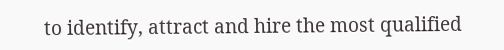to identify, attract and hire the most qualified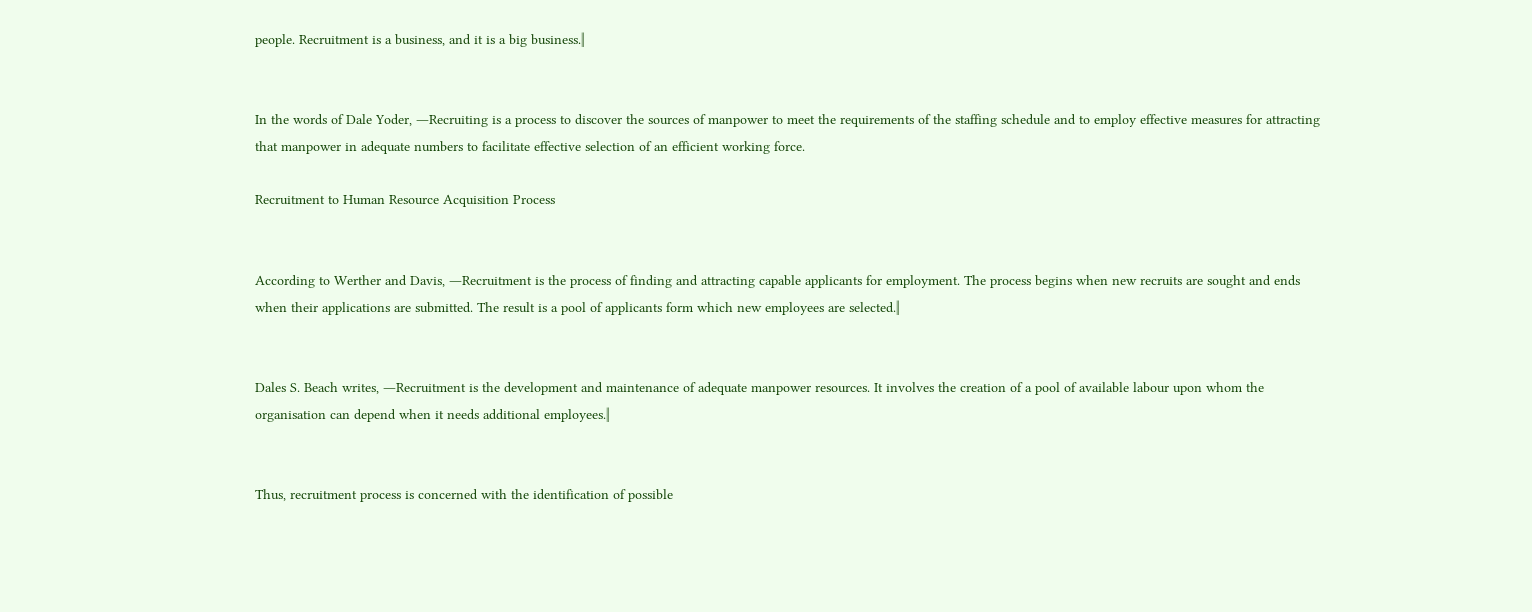people. Recruitment is a business, and it is a big business.‖


In the words of Dale Yoder, ―Recruiting is a process to discover the sources of manpower to meet the requirements of the staffing schedule and to employ effective measures for attracting that manpower in adequate numbers to facilitate effective selection of an efficient working force.

Recruitment to Human Resource Acquisition Process


According to Werther and Davis, ―Recruitment is the process of finding and attracting capable applicants for employment. The process begins when new recruits are sought and ends when their applications are submitted. The result is a pool of applicants form which new employees are selected.‖


Dales S. Beach writes, ―Recruitment is the development and maintenance of adequate manpower resources. It involves the creation of a pool of available labour upon whom the organisation can depend when it needs additional employees.‖


Thus, recruitment process is concerned with the identification of possible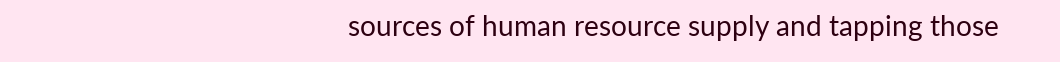sources of human resource supply and tapping those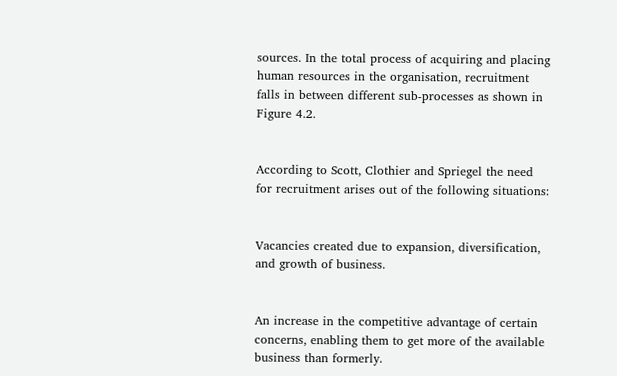sources. In the total process of acquiring and placing human resources in the organisation, recruitment falls in between different sub-processes as shown in Figure 4.2.


According to Scott, Clothier and Spriegel the need for recruitment arises out of the following situations:


Vacancies created due to expansion, diversification, and growth of business.


An increase in the competitive advantage of certain concerns, enabling them to get more of the available business than formerly.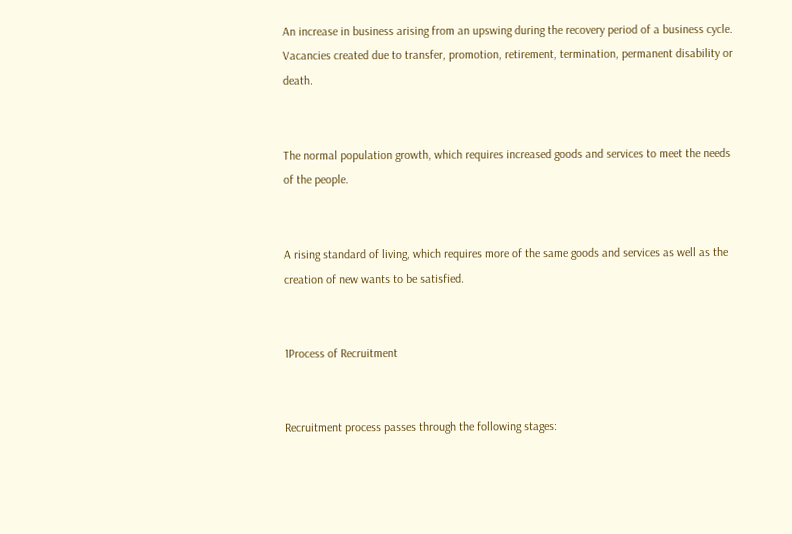An increase in business arising from an upswing during the recovery period of a business cycle. Vacancies created due to transfer, promotion, retirement, termination, permanent disability or death.


The normal population growth, which requires increased goods and services to meet the needs of the people.


A rising standard of living, which requires more of the same goods and services as well as the creation of new wants to be satisfied.


1Process of Recruitment


Recruitment process passes through the following stages: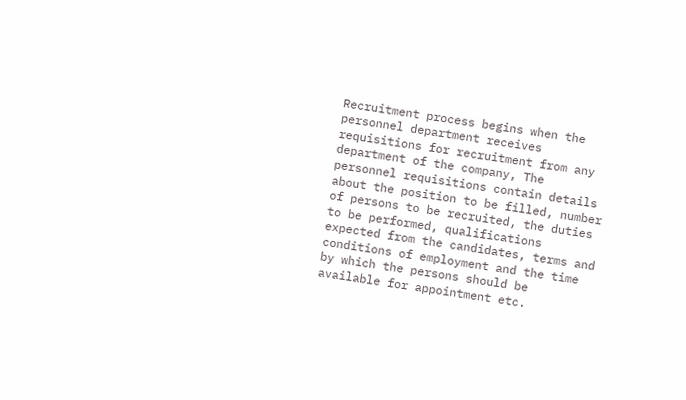Recruitment process begins when the personnel department receives requisitions for recruitment from any department of the company, The personnel requisitions contain details about the position to be filled, number of persons to be recruited, the duties to be performed, qualifications expected from the candidates, terms and conditions of employment and the time by which the persons should be available for appointment etc.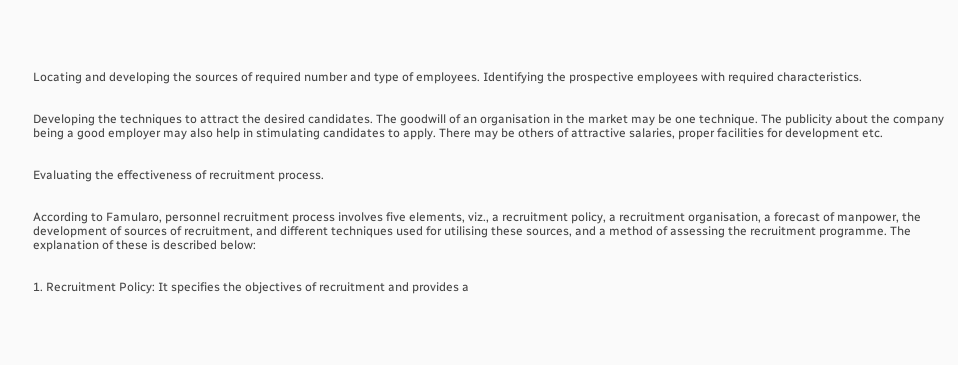Locating and developing the sources of required number and type of employees. Identifying the prospective employees with required characteristics.


Developing the techniques to attract the desired candidates. The goodwill of an organisation in the market may be one technique. The publicity about the company being a good employer may also help in stimulating candidates to apply. There may be others of attractive salaries, proper facilities for development etc.


Evaluating the effectiveness of recruitment process.


According to Famularo, personnel recruitment process involves five elements, viz., a recruitment policy, a recruitment organisation, a forecast of manpower, the development of sources of recruitment, and different techniques used for utilising these sources, and a method of assessing the recruitment programme. The explanation of these is described below:


1. Recruitment Policy: It specifies the objectives of recruitment and provides a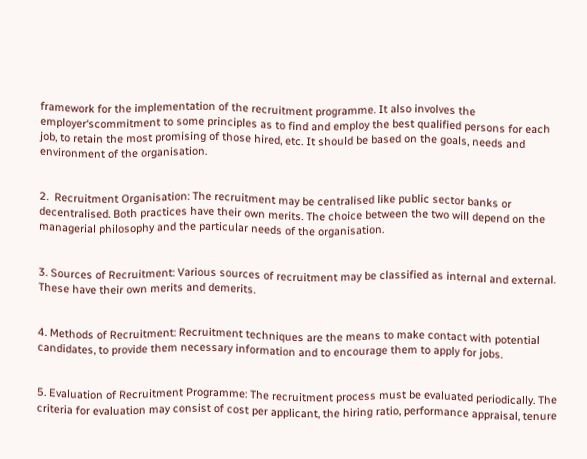framework for the implementation of the recruitment programme. It also involves the employer‘scommitment to some principles as to find and employ the best qualified persons for each job, to retain the most promising of those hired, etc. It should be based on the goals, needs and environment of the organisation.


2.  Recruitment Organisation: The recruitment may be centralised like public sector banks or decentralised. Both practices have their own merits. The choice between the two will depend on the managerial philosophy and the particular needs of the organisation.


3. Sources of Recruitment: Various sources of recruitment may be classified as internal and external. These have their own merits and demerits.


4. Methods of Recruitment: Recruitment techniques are the means to make contact with potential candidates, to provide them necessary information and to encourage them to apply for jobs.


5. Evaluation of Recruitment Programme: The recruitment process must be evaluated periodically. The criteria for evaluation may consist of cost per applicant, the hiring ratio, performance appraisal, tenure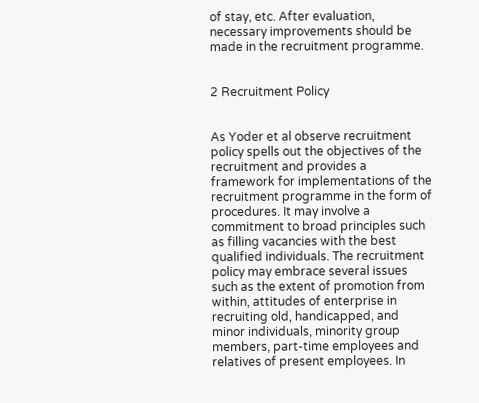of stay, etc. After evaluation, necessary improvements should be made in the recruitment programme.


2 Recruitment Policy


As Yoder et al observe recruitment policy spells out the objectives of the recruitment and provides a framework for implementations of the recruitment programme in the form of procedures. It may involve a commitment to broad principles such as filling vacancies with the best qualified individuals. The recruitment policy may embrace several issues such as the extent of promotion from within, attitudes of enterprise in recruiting old, handicapped, and minor individuals, minority group members, part-time employees and relatives of present employees. In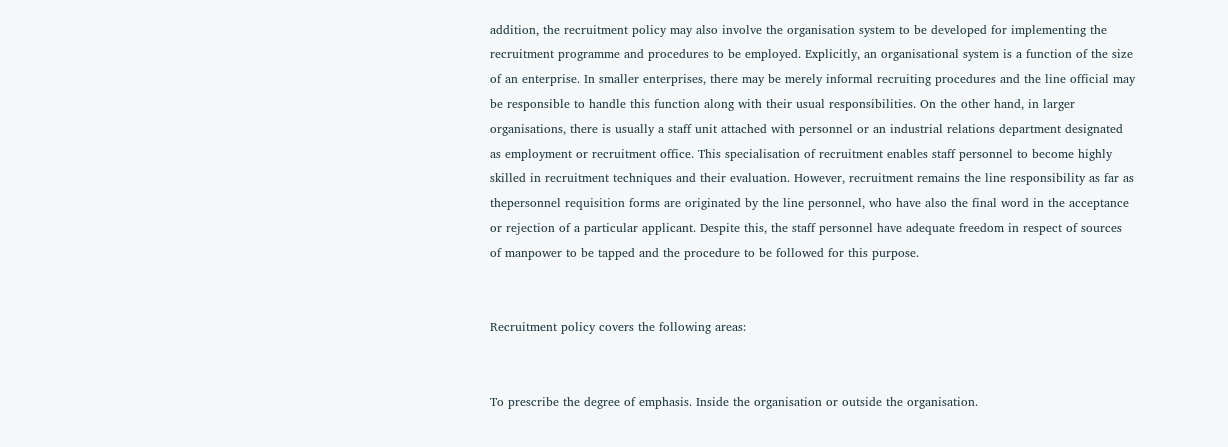addition, the recruitment policy may also involve the organisation system to be developed for implementing the recruitment programme and procedures to be employed. Explicitly, an organisational system is a function of the size of an enterprise. In smaller enterprises, there may be merely informal recruiting procedures and the line official may be responsible to handle this function along with their usual responsibilities. On the other hand, in larger organisations, there is usually a staff unit attached with personnel or an industrial relations department designated as employment or recruitment office. This specialisation of recruitment enables staff personnel to become highly skilled in recruitment techniques and their evaluation. However, recruitment remains the line responsibility as far as thepersonnel requisition forms are originated by the line personnel, who have also the final word in the acceptance or rejection of a particular applicant. Despite this, the staff personnel have adequate freedom in respect of sources of manpower to be tapped and the procedure to be followed for this purpose.


Recruitment policy covers the following areas:


To prescribe the degree of emphasis. Inside the organisation or outside the organisation.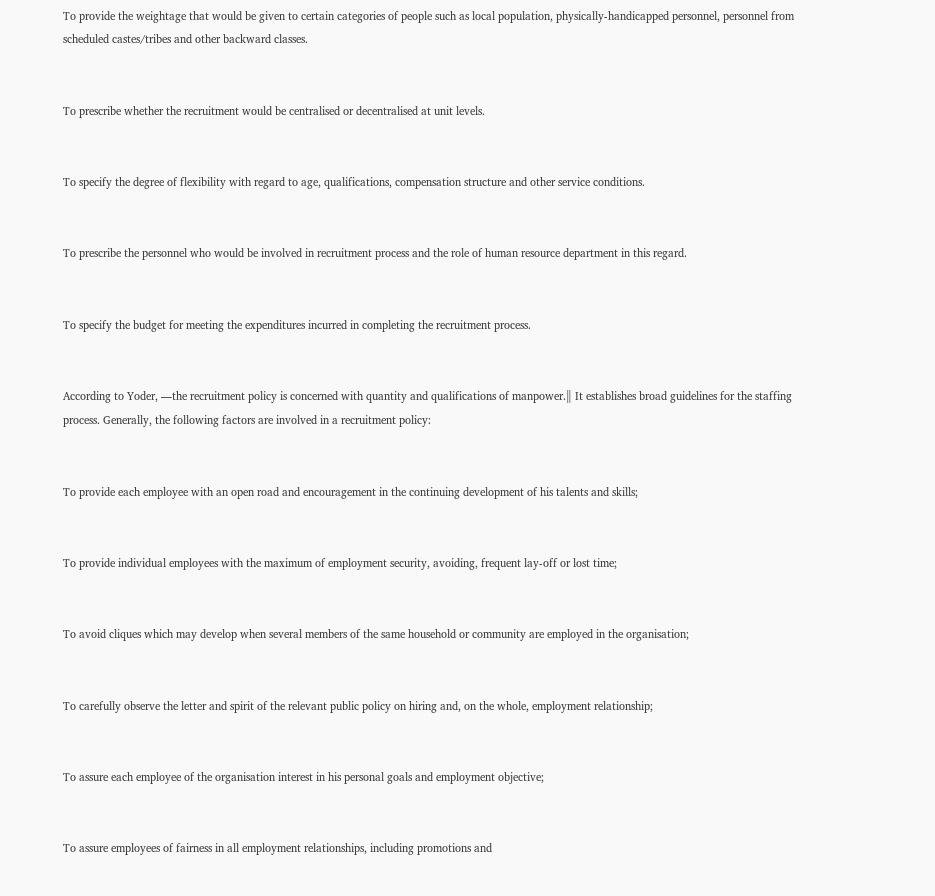To provide the weightage that would be given to certain categories of people such as local population, physically-handicapped personnel, personnel from scheduled castes/tribes and other backward classes.


To prescribe whether the recruitment would be centralised or decentralised at unit levels.


To specify the degree of flexibility with regard to age, qualifications, compensation structure and other service conditions.


To prescribe the personnel who would be involved in recruitment process and the role of human resource department in this regard.


To specify the budget for meeting the expenditures incurred in completing the recruitment process.


According to Yoder, ―the recruitment policy is concerned with quantity and qualifications of manpower.‖ It establishes broad guidelines for the staffing process. Generally, the following factors are involved in a recruitment policy:


To provide each employee with an open road and encouragement in the continuing development of his talents and skills;


To provide individual employees with the maximum of employment security, avoiding, frequent lay-off or lost time;


To avoid cliques which may develop when several members of the same household or community are employed in the organisation;


To carefully observe the letter and spirit of the relevant public policy on hiring and, on the whole, employment relationship;


To assure each employee of the organisation interest in his personal goals and employment objective;


To assure employees of fairness in all employment relationships, including promotions and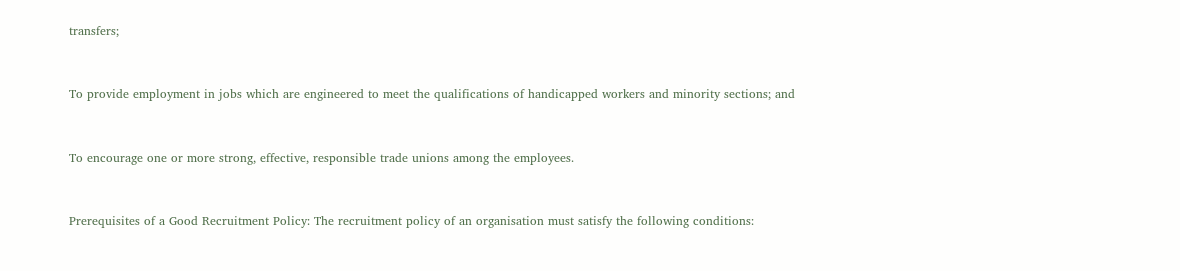transfers;


To provide employment in jobs which are engineered to meet the qualifications of handicapped workers and minority sections; and


To encourage one or more strong, effective, responsible trade unions among the employees.


Prerequisites of a Good Recruitment Policy: The recruitment policy of an organisation must satisfy the following conditions: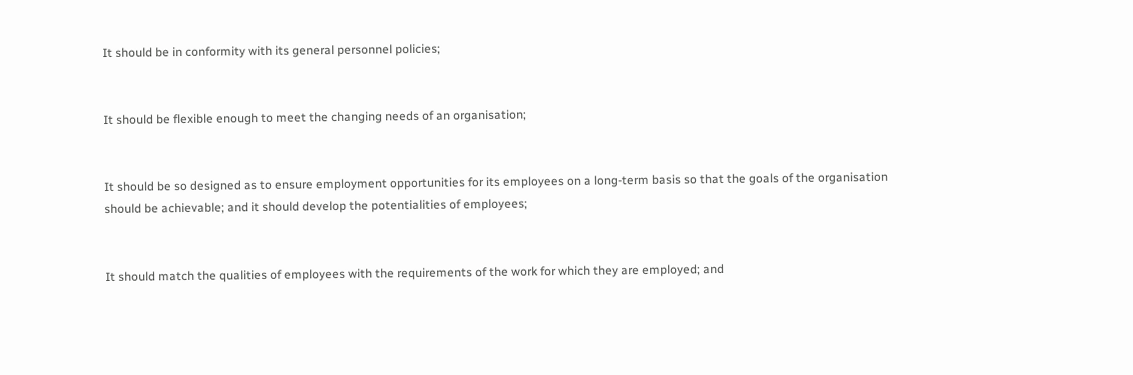It should be in conformity with its general personnel policies;


It should be flexible enough to meet the changing needs of an organisation;


It should be so designed as to ensure employment opportunities for its employees on a long-term basis so that the goals of the organisation should be achievable; and it should develop the potentialities of employees;


It should match the qualities of employees with the requirements of the work for which they are employed; and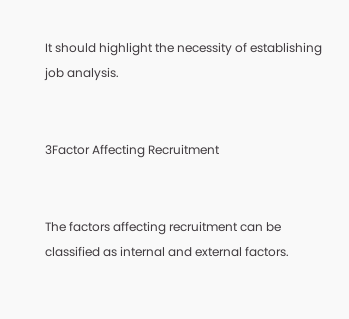It should highlight the necessity of establishing job analysis.


3Factor Affecting Recruitment


The factors affecting recruitment can be classified as internal and external factors.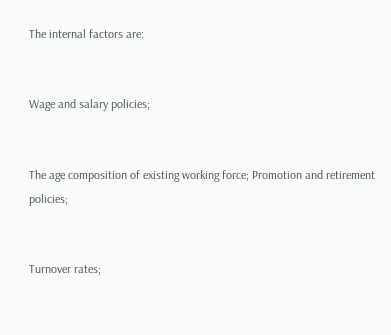The internal factors are:


Wage and salary policies;


The age composition of existing working force; Promotion and retirement policies;


Turnover rates;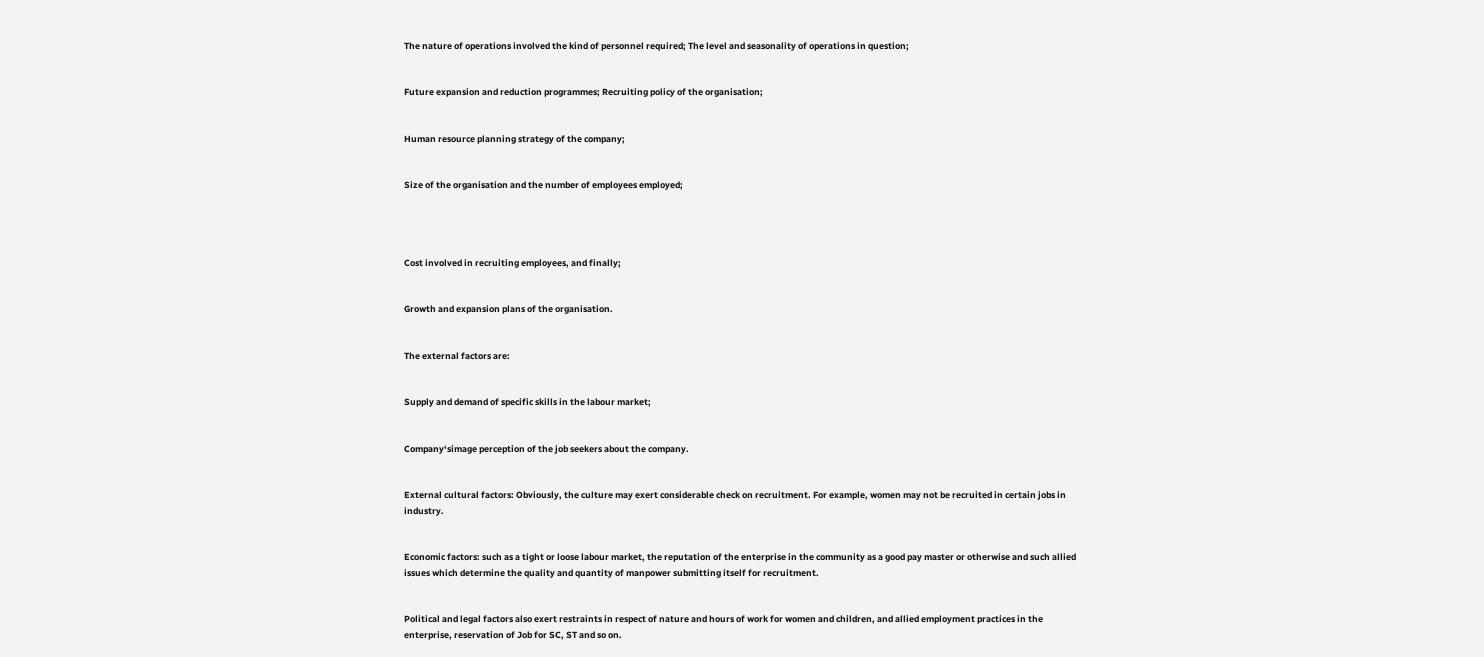The nature of operations involved the kind of personnel required; The level and seasonality of operations in question;


Future expansion and reduction programmes; Recruiting policy of the organisation;


Human resource planning strategy of the company;


Size of the organisation and the number of employees employed;




Cost involved in recruiting employees, and finally;


Growth and expansion plans of the organisation.


The external factors are:


Supply and demand of specific skills in the labour market;


Company‘simage perception of the job seekers about the company.


External cultural factors: Obviously, the culture may exert considerable check on recruitment. For example, women may not be recruited in certain jobs in industry.


Economic factors: such as a tight or loose labour market, the reputation of the enterprise in the community as a good pay master or otherwise and such allied issues which determine the quality and quantity of manpower submitting itself for recruitment.


Political and legal factors also exert restraints in respect of nature and hours of work for women and children, and allied employment practices in the enterprise, reservation of Job for SC, ST and so on.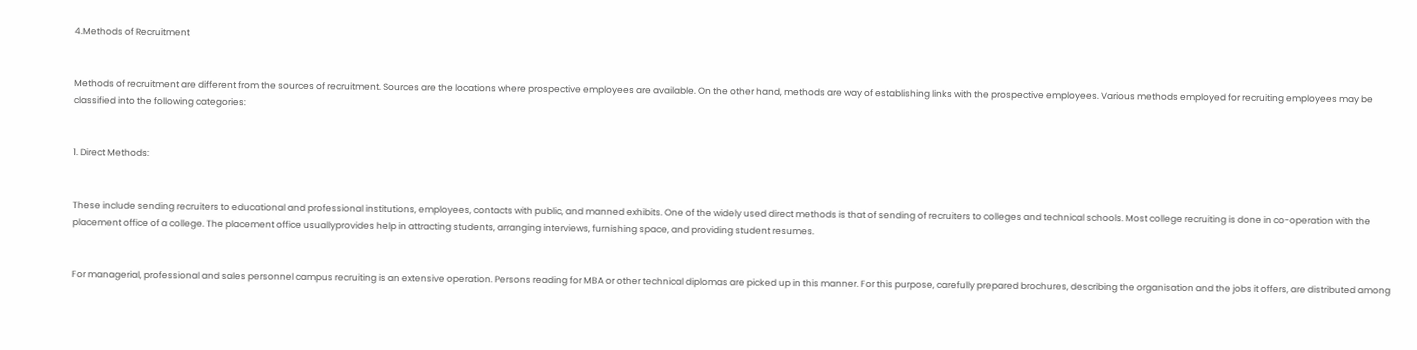4.Methods of Recruitment


Methods of recruitment are different from the sources of recruitment. Sources are the locations where prospective employees are available. On the other hand, methods are way of establishing links with the prospective employees. Various methods employed for recruiting employees may be classified into the following categories:


1. Direct Methods:


These include sending recruiters to educational and professional institutions, employees, contacts with public, and manned exhibits. One of the widely used direct methods is that of sending of recruiters to colleges and technical schools. Most college recruiting is done in co-operation with the placement office of a college. The placement office usuallyprovides help in attracting students, arranging interviews, furnishing space, and providing student resumes.


For managerial, professional and sales personnel campus recruiting is an extensive operation. Persons reading for MBA or other technical diplomas are picked up in this manner. For this purpose, carefully prepared brochures, describing the organisation and the jobs it offers, are distributed among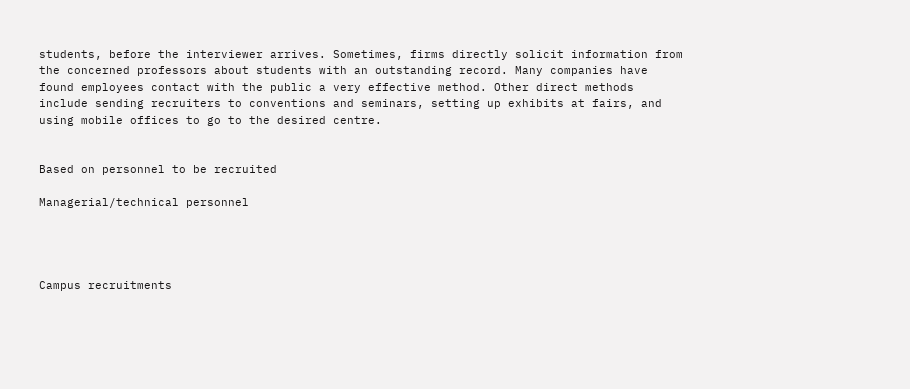students, before the interviewer arrives. Sometimes, firms directly solicit information from the concerned professors about students with an outstanding record. Many companies have found employees contact with the public a very effective method. Other direct methods include sending recruiters to conventions and seminars, setting up exhibits at fairs, and using mobile offices to go to the desired centre.


Based on personnel to be recruited

Managerial/technical personnel




Campus recruitments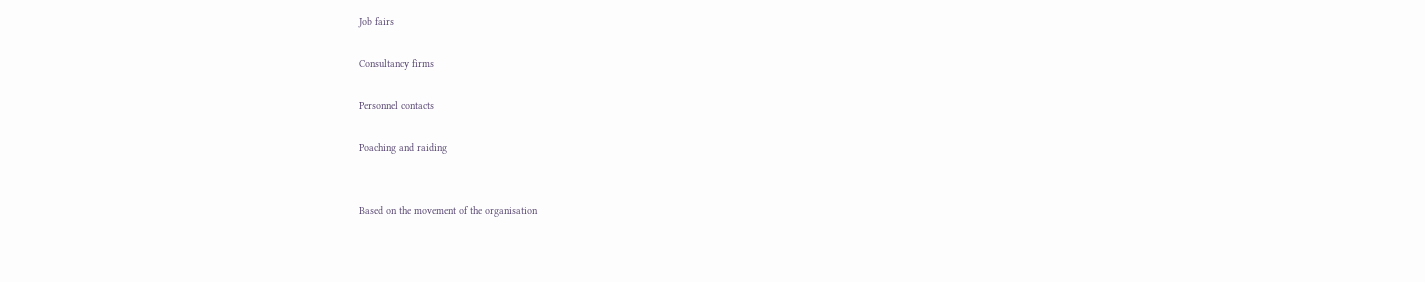Job fairs

Consultancy firms

Personnel contacts

Poaching and raiding


Based on the movement of the organisation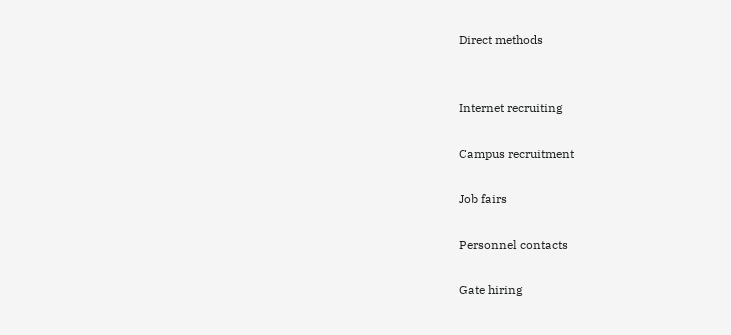Direct methods


Internet recruiting

Campus recruitment

Job fairs

Personnel contacts

Gate hiring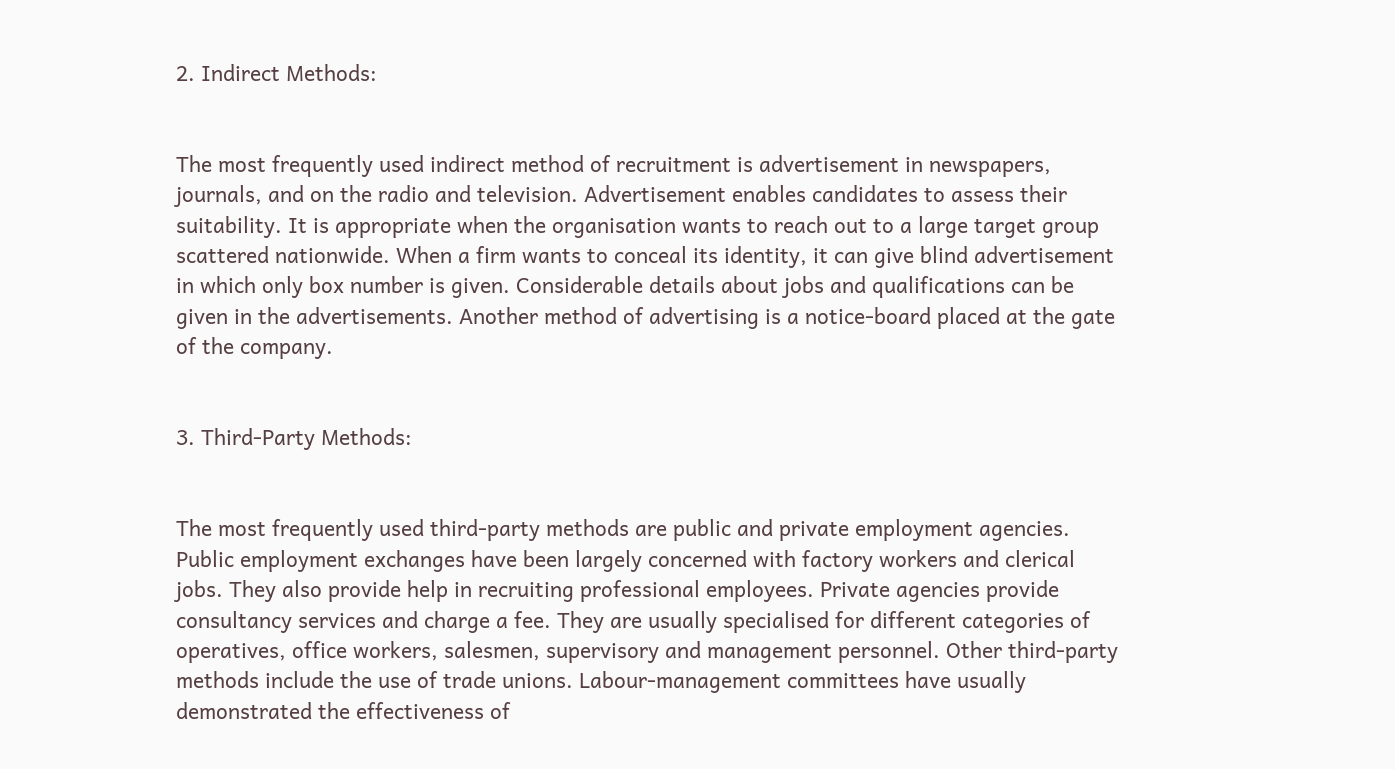2. Indirect Methods:


The most frequently used indirect method of recruitment is advertisement in newspapers, journals, and on the radio and television. Advertisement enables candidates to assess their suitability. It is appropriate when the organisation wants to reach out to a large target group scattered nationwide. When a firm wants to conceal its identity, it can give blind advertisement in which only box number is given. Considerable details about jobs and qualifications can be given in the advertisements. Another method of advertising is a notice-board placed at the gate of the company.


3. Third-Party Methods:


The most frequently used third-party methods are public and private employment agencies. Public employment exchanges have been largely concerned with factory workers and clerical jobs. They also provide help in recruiting professional employees. Private agencies provide consultancy services and charge a fee. They are usually specialised for different categories of operatives, office workers, salesmen, supervisory and management personnel. Other third-party methods include the use of trade unions. Labour-management committees have usually demonstrated the effectiveness of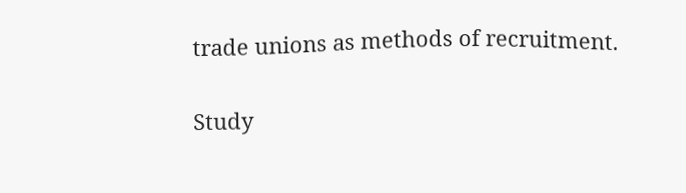trade unions as methods of recruitment.

Study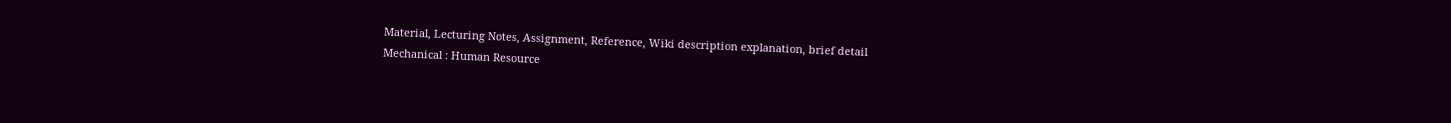Material, Lecturing Notes, Assignment, Reference, Wiki description explanation, brief detail
Mechanical : Human Resource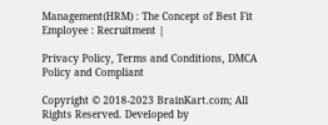Management(HRM) : The Concept of Best Fit Employee : Recruitment |

Privacy Policy, Terms and Conditions, DMCA Policy and Compliant

Copyright © 2018-2023 BrainKart.com; All Rights Reserved. Developed by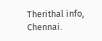Therithal info, Chennai.